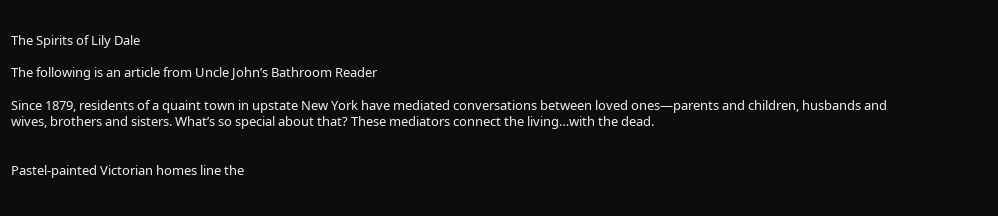The Spirits of Lily Dale

The following is an article from Uncle John’s Bathroom Reader

Since 1879, residents of a quaint town in upstate New York have mediated conversations between loved ones—parents and children, husbands and wives, brothers and sisters. What’s so special about that? These mediators connect the living…with the dead.


Pastel-painted Victorian homes line the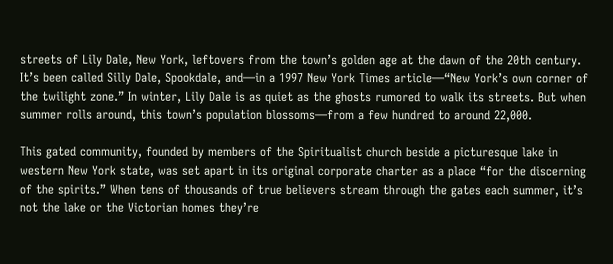streets of Lily Dale, New York, leftovers from the town’s golden age at the dawn of the 20th century. It’s been called Silly Dale, Spookdale, and—in a 1997 New York Times article—“New York’s own corner of the twilight zone.” In winter, Lily Dale is as quiet as the ghosts rumored to walk its streets. But when summer rolls around, this town’s population blossoms—from a few hundred to around 22,000.

This gated community, founded by members of the Spiritualist church beside a picturesque lake in western New York state, was set apart in its original corporate charter as a place “for the discerning of the spirits.” When tens of thousands of true believers stream through the gates each summer, it’s not the lake or the Victorian homes they’re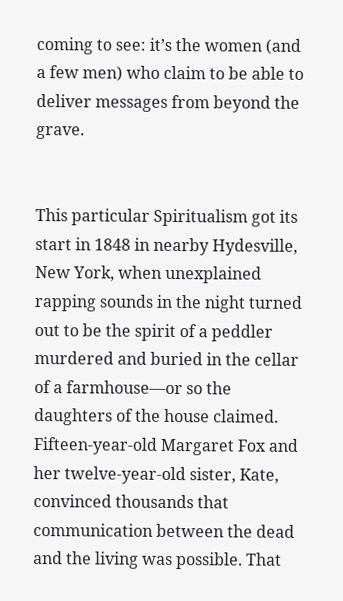coming to see: it’s the women (and a few men) who claim to be able to deliver messages from beyond the grave.


This particular Spiritualism got its start in 1848 in nearby Hydesville, New York, when unexplained rapping sounds in the night turned out to be the spirit of a peddler murdered and buried in the cellar of a farmhouse—or so the daughters of the house claimed. Fifteen-year-old Margaret Fox and her twelve-year-old sister, Kate, convinced thousands that communication between the dead and the living was possible. That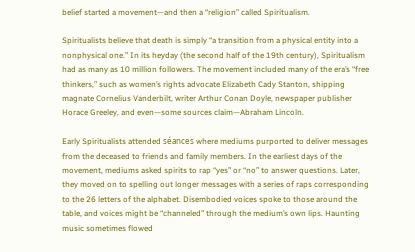belief started a movement—and then a “religion” called Spiritualism.

Spiritualists believe that death is simply “a transition from a physical entity into a nonphysical one.” In its heyday (the second half of the 19th century), Spiritualism had as many as 10 million followers. The movement included many of the era’s “free thinkers,” such as women’s rights advocate Elizabeth Cady Stanton, shipping magnate Cornelius Vanderbilt, writer Arthur Conan Doyle, newspaper publisher Horace Greeley, and even—some sources claim—Abraham Lincoln.

Early Spiritualists attended séances where mediums purported to deliver messages from the deceased to friends and family members. In the earliest days of the movement, mediums asked spirits to rap “yes” or “no” to answer questions. Later, they moved on to spelling out longer messages with a series of raps corresponding to the 26 letters of the alphabet. Disembodied voices spoke to those around the table, and voices might be “channeled” through the medium’s own lips. Haunting music sometimes flowed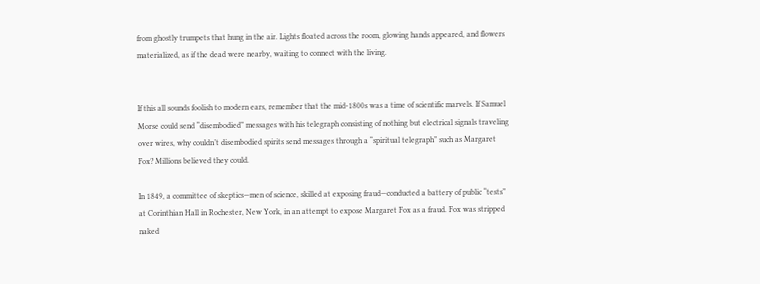from ghostly trumpets that hung in the air. Lights floated across the room, glowing hands appeared, and flowers materialized, as if the dead were nearby, waiting to connect with the living.


If this all sounds foolish to modern ears, remember that the mid-1800s was a time of scientific marvels. If Samuel Morse could send “disembodied” messages with his telegraph consisting of nothing but electrical signals traveling over wires, why couldn’t disembodied spirits send messages through a “spiritual telegraph” such as Margaret Fox? Millions believed they could.

In 1849, a committee of skeptics—men of science, skilled at exposing fraud—conducted a battery of public “tests” at Corinthian Hall in Rochester, New York, in an attempt to expose Margaret Fox as a fraud. Fox was stripped naked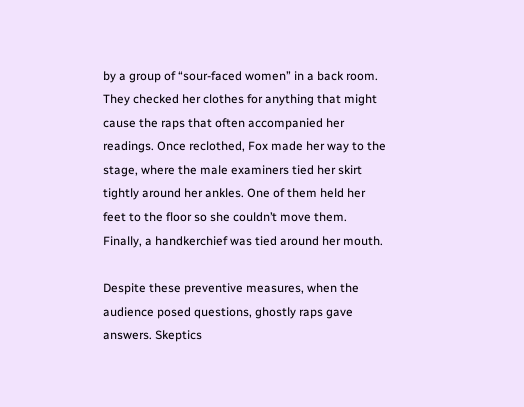by a group of “sour-faced women” in a back room. They checked her clothes for anything that might cause the raps that often accompanied her readings. Once reclothed, Fox made her way to the stage, where the male examiners tied her skirt tightly around her ankles. One of them held her feet to the floor so she couldn’t move them. Finally, a handkerchief was tied around her mouth.

Despite these preventive measures, when the audience posed questions, ghostly raps gave answers. Skeptics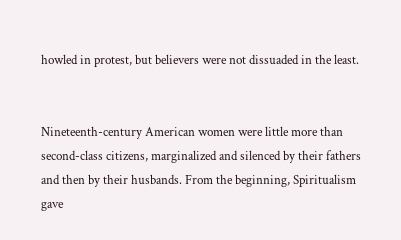howled in protest, but believers were not dissuaded in the least.


Nineteenth-century American women were little more than second-class citizens, marginalized and silenced by their fathers and then by their husbands. From the beginning, Spiritualism gave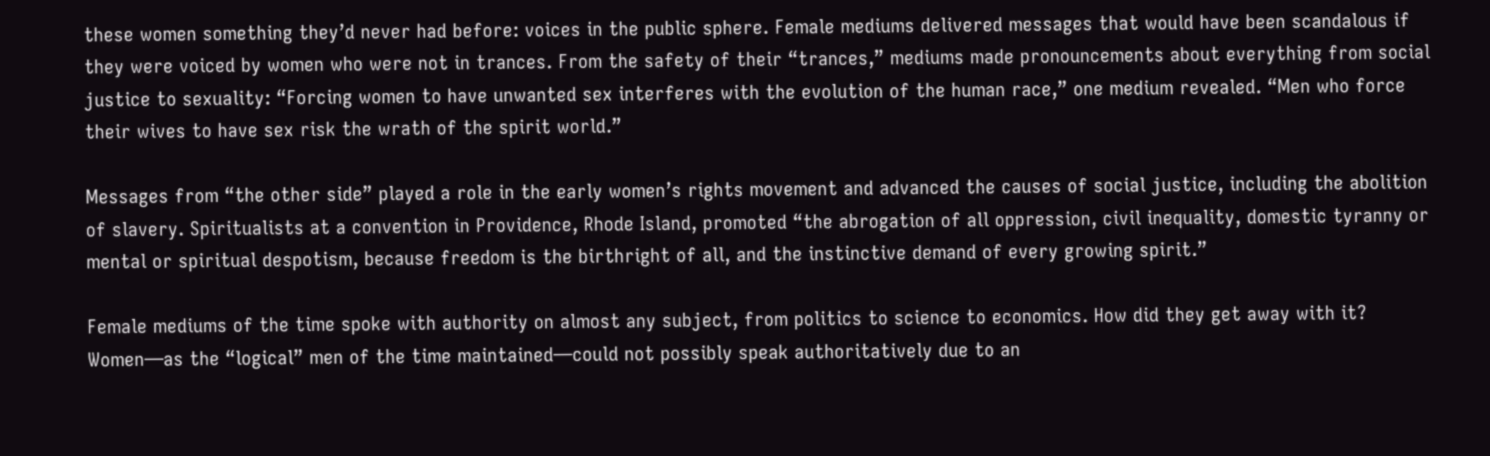these women something they’d never had before: voices in the public sphere. Female mediums delivered messages that would have been scandalous if they were voiced by women who were not in trances. From the safety of their “trances,” mediums made pronouncements about everything from social justice to sexuality: “Forcing women to have unwanted sex interferes with the evolution of the human race,” one medium revealed. “Men who force their wives to have sex risk the wrath of the spirit world.”

Messages from “the other side” played a role in the early women’s rights movement and advanced the causes of social justice, including the abolition of slavery. Spiritualists at a convention in Providence, Rhode Island, promoted “the abrogation of all oppression, civil inequality, domestic tyranny or mental or spiritual despotism, because freedom is the birthright of all, and the instinctive demand of every growing spirit.”

Female mediums of the time spoke with authority on almost any subject, from politics to science to economics. How did they get away with it? Women—as the “logical” men of the time maintained—could not possibly speak authoritatively due to an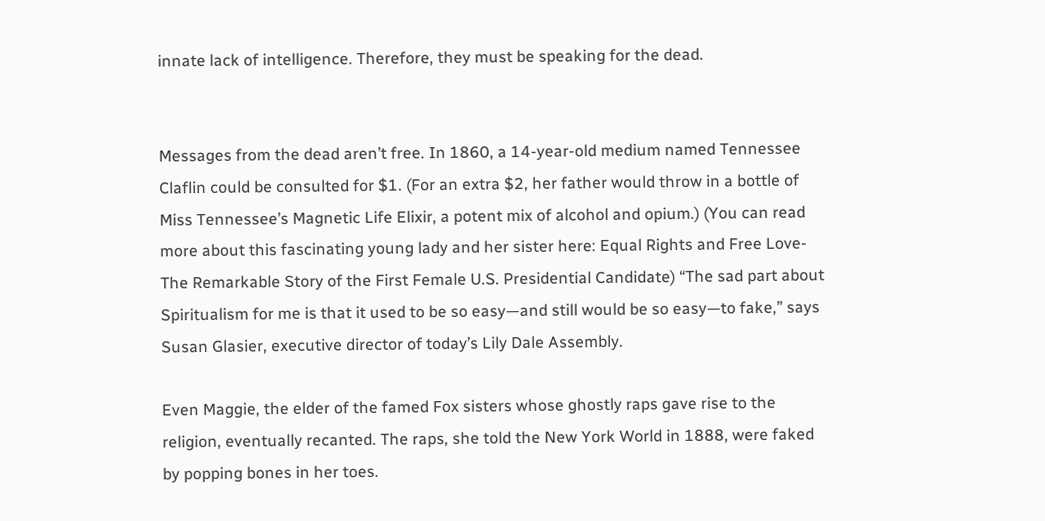innate lack of intelligence. Therefore, they must be speaking for the dead.


Messages from the dead aren’t free. In 1860, a 14-year-old medium named Tennessee Claflin could be consulted for $1. (For an extra $2, her father would throw in a bottle of Miss Tennessee’s Magnetic Life Elixir, a potent mix of alcohol and opium.) (You can read more about this fascinating young lady and her sister here: Equal Rights and Free Love- The Remarkable Story of the First Female U.S. Presidential Candidate) “The sad part about Spiritualism for me is that it used to be so easy—and still would be so easy—to fake,” says Susan Glasier, executive director of today’s Lily Dale Assembly.

Even Maggie, the elder of the famed Fox sisters whose ghostly raps gave rise to the religion, eventually recanted. The raps, she told the New York World in 1888, were faked by popping bones in her toes.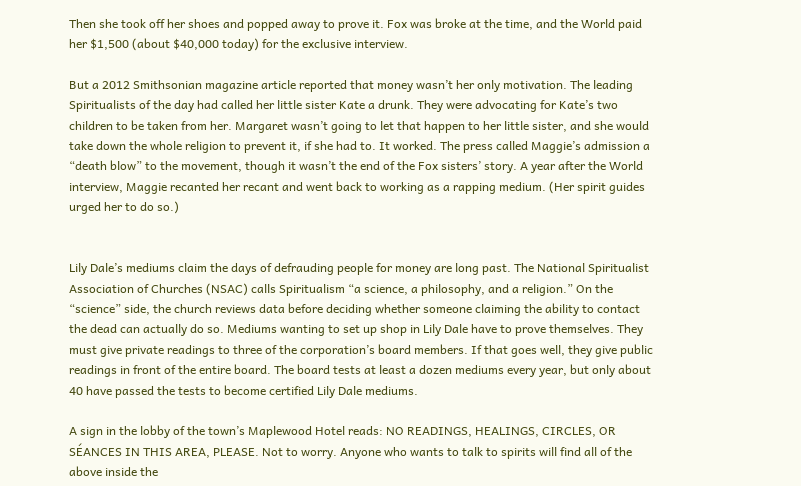Then she took off her shoes and popped away to prove it. Fox was broke at the time, and the World paid her $1,500 (about $40,000 today) for the exclusive interview.

But a 2012 Smithsonian magazine article reported that money wasn’t her only motivation. The leading Spiritualists of the day had called her little sister Kate a drunk. They were advocating for Kate’s two children to be taken from her. Margaret wasn’t going to let that happen to her little sister, and she would take down the whole religion to prevent it, if she had to. It worked. The press called Maggie’s admission a “death blow” to the movement, though it wasn’t the end of the Fox sisters’ story. A year after the World interview, Maggie recanted her recant and went back to working as a rapping medium. (Her spirit guides urged her to do so.)


Lily Dale’s mediums claim the days of defrauding people for money are long past. The National Spiritualist Association of Churches (NSAC) calls Spiritualism “a science, a philosophy, and a religion.” On the “science” side, the church reviews data before deciding whether someone claiming the ability to contact the dead can actually do so. Mediums wanting to set up shop in Lily Dale have to prove themselves. They must give private readings to three of the corporation’s board members. If that goes well, they give public readings in front of the entire board. The board tests at least a dozen mediums every year, but only about 40 have passed the tests to become certified Lily Dale mediums.

A sign in the lobby of the town’s Maplewood Hotel reads: NO READINGS, HEALINGS, CIRCLES, OR SÉANCES IN THIS AREA, PLEASE. Not to worry. Anyone who wants to talk to spirits will find all of the above inside the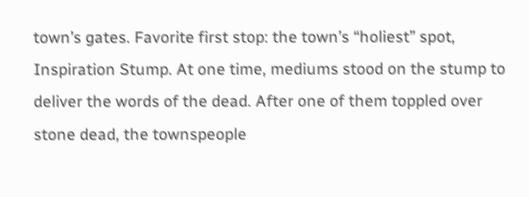town’s gates. Favorite first stop: the town’s “holiest” spot, Inspiration Stump. At one time, mediums stood on the stump to deliver the words of the dead. After one of them toppled over stone dead, the townspeople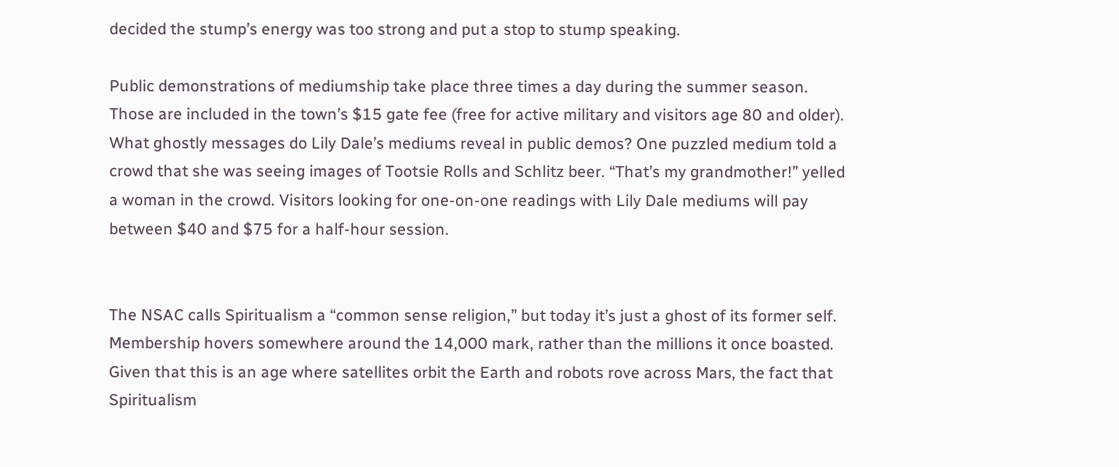decided the stump’s energy was too strong and put a stop to stump speaking.

Public demonstrations of mediumship take place three times a day during the summer season. Those are included in the town’s $15 gate fee (free for active military and visitors age 80 and older). What ghostly messages do Lily Dale’s mediums reveal in public demos? One puzzled medium told a crowd that she was seeing images of Tootsie Rolls and Schlitz beer. “That’s my grandmother!” yelled a woman in the crowd. Visitors looking for one-on-one readings with Lily Dale mediums will pay between $40 and $75 for a half-hour session.


The NSAC calls Spiritualism a “common sense religion,” but today it’s just a ghost of its former self. Membership hovers somewhere around the 14,000 mark, rather than the millions it once boasted. Given that this is an age where satellites orbit the Earth and robots rove across Mars, the fact that Spiritualism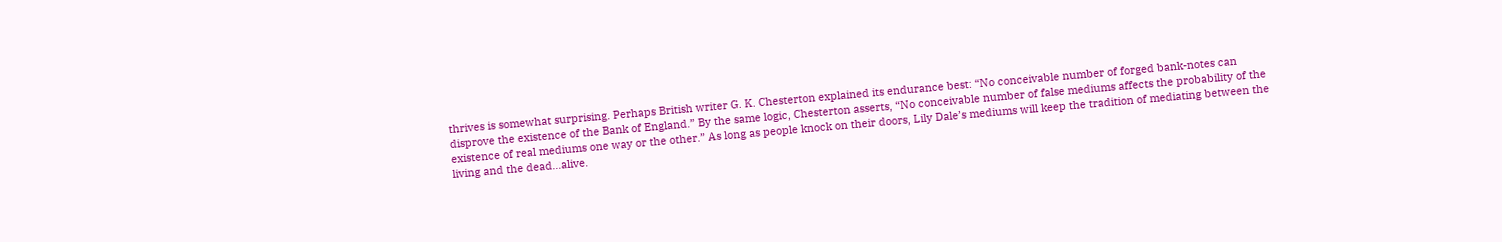thrives is somewhat surprising. Perhaps British writer G. K. Chesterton explained its endurance best: “No conceivable number of forged bank-notes can disprove the existence of the Bank of England.” By the same logic, Chesterton asserts, “No conceivable number of false mediums affects the probability of the existence of real mediums one way or the other.” As long as people knock on their doors, Lily Dale’s mediums will keep the tradition of mediating between the living and the dead…alive.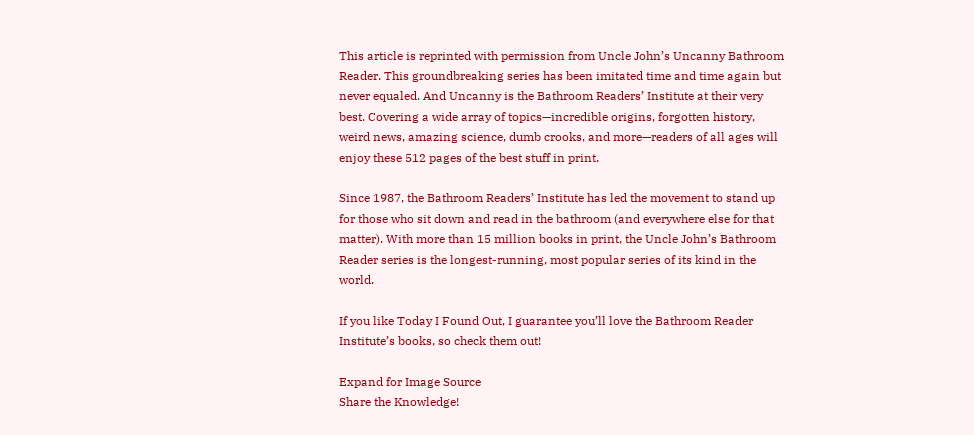This article is reprinted with permission from Uncle John’s Uncanny Bathroom Reader. This groundbreaking series has been imitated time and time again but never equaled. And Uncanny is the Bathroom Readers’ Institute at their very best. Covering a wide array of topics—incredible origins, forgotten history, weird news, amazing science, dumb crooks, and more—readers of all ages will enjoy these 512 pages of the best stuff in print.

Since 1987, the Bathroom Readers’ Institute has led the movement to stand up for those who sit down and read in the bathroom (and everywhere else for that matter). With more than 15 million books in print, the Uncle John’s Bathroom Reader series is the longest-running, most popular series of its kind in the world.

If you like Today I Found Out, I guarantee you’ll love the Bathroom Reader Institute’s books, so check them out!

Expand for Image Source
Share the Knowledge!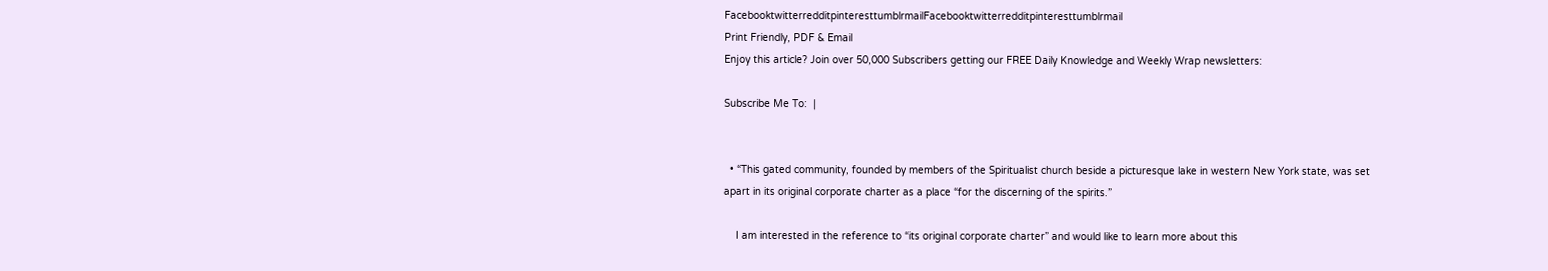FacebooktwitterredditpinteresttumblrmailFacebooktwitterredditpinteresttumblrmail
Print Friendly, PDF & Email
Enjoy this article? Join over 50,000 Subscribers getting our FREE Daily Knowledge and Weekly Wrap newsletters:

Subscribe Me To:  |


  • “This gated community, founded by members of the Spiritualist church beside a picturesque lake in western New York state, was set apart in its original corporate charter as a place “for the discerning of the spirits.”

    I am interested in the reference to “its original corporate charter” and would like to learn more about this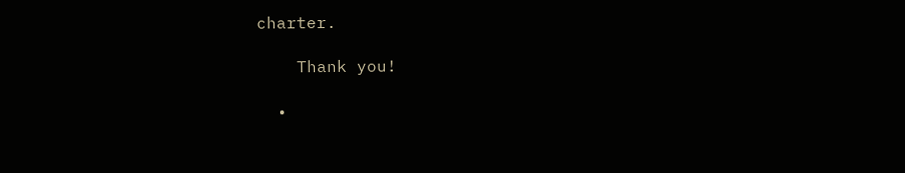charter.

    Thank you!

  •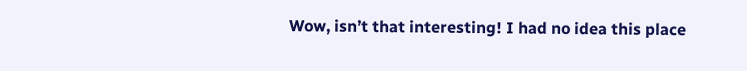Wow, isn’t that interesting! I had no idea this place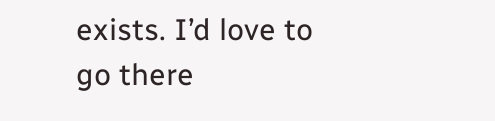exists. I’d love to go there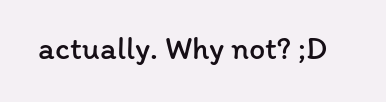actually. Why not? ;D